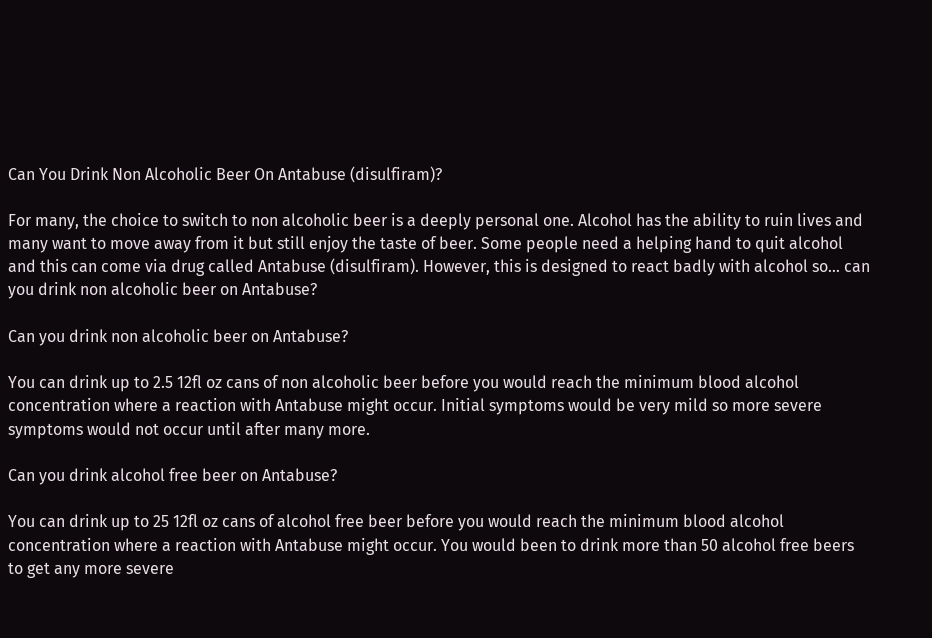Can You Drink Non Alcoholic Beer On Antabuse (disulfiram)?

For many, the choice to switch to non alcoholic beer is a deeply personal one. Alcohol has the ability to ruin lives and many want to move away from it but still enjoy the taste of beer. Some people need a helping hand to quit alcohol and this can come via drug called Antabuse (disulfiram). However, this is designed to react badly with alcohol so… can you drink non alcoholic beer on Antabuse?

Can you drink non alcoholic beer on Antabuse?

You can drink up to 2.5 12fl oz cans of non alcoholic beer before you would reach the minimum blood alcohol concentration where a reaction with Antabuse might occur. Initial symptoms would be very mild so more severe symptoms would not occur until after many more.

Can you drink alcohol free beer on Antabuse?

You can drink up to 25 12fl oz cans of alcohol free beer before you would reach the minimum blood alcohol concentration where a reaction with Antabuse might occur. You would been to drink more than 50 alcohol free beers to get any more severe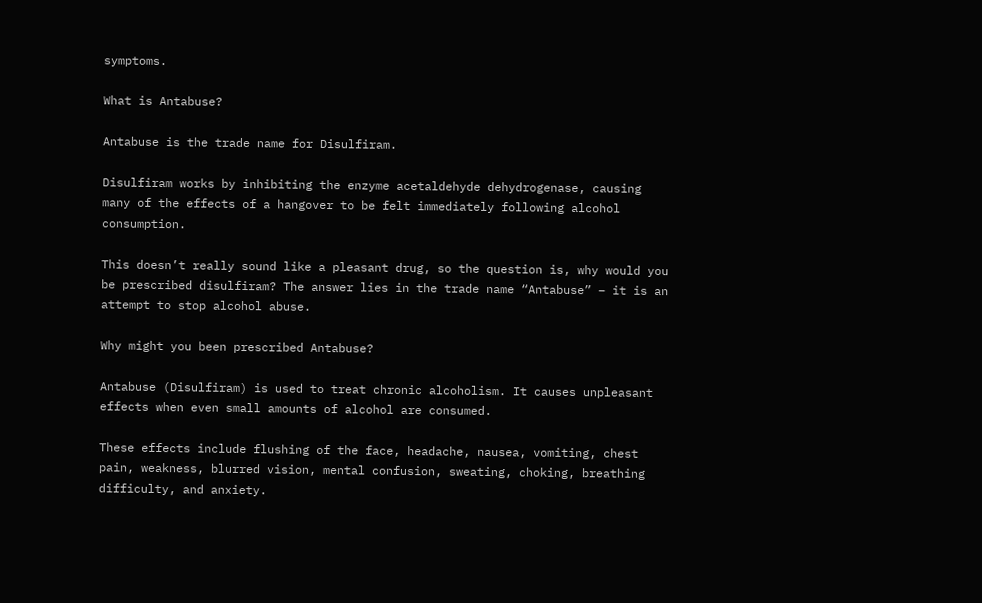symptoms.

What is Antabuse?

Antabuse is the trade name for Disulfiram.

Disulfiram works by inhibiting the enzyme acetaldehyde dehydrogenase, causing many of the effects of a hangover to be felt immediately following alcohol consumption.

This doesn’t really sound like a pleasant drug, so the question is, why would you be prescribed disulfiram? The answer lies in the trade name “Antabuse” – it is an attempt to stop alcohol abuse.

Why might you been prescribed Antabuse?

Antabuse (Disulfiram) is used to treat chronic alcoholism. It causes unpleasant effects when even small amounts of alcohol are consumed.

These effects include flushing of the face, headache, nausea, vomiting, chest pain, weakness, blurred vision, mental confusion, sweating, choking, breathing difficulty, and anxiety.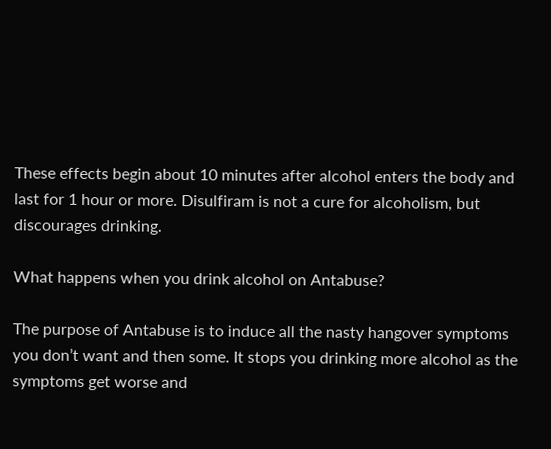These effects begin about 10 minutes after alcohol enters the body and last for 1 hour or more. Disulfiram is not a cure for alcoholism, but discourages drinking.

What happens when you drink alcohol on Antabuse?

The purpose of Antabuse is to induce all the nasty hangover symptoms you don’t want and then some. It stops you drinking more alcohol as the symptoms get worse and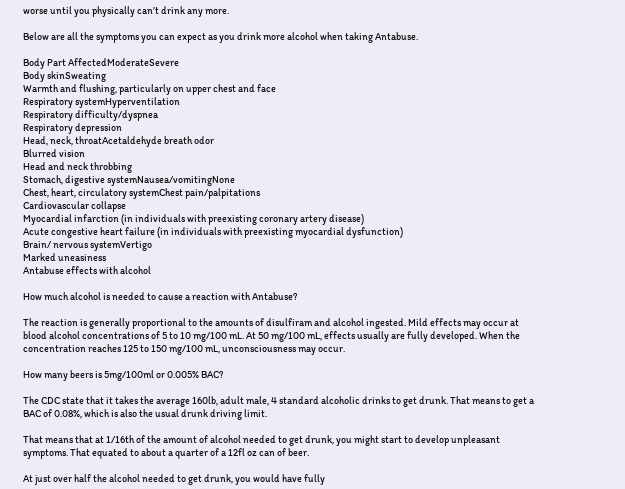worse until you physically can’t drink any more.

Below are all the symptoms you can expect as you drink more alcohol when taking Antabuse.

Body Part AffectedModerateSevere
Body skinSweating
Warmth and flushing, particularly on upper chest and face
Respiratory systemHyperventilation
Respiratory difficulty/dyspnea
Respiratory depression
Head, neck, throatAcetaldehyde breath odor
Blurred vision
Head and neck throbbing
Stomach, digestive systemNausea/vomitingNone
Chest, heart, circulatory systemChest pain/palpitations
Cardiovascular collapse
Myocardial infarction (in individuals with preexisting coronary artery disease)
Acute congestive heart failure (in individuals with preexisting myocardial dysfunction)
Brain/ nervous systemVertigo
Marked uneasiness
Antabuse effects with alcohol

How much alcohol is needed to cause a reaction with Antabuse?

The reaction is generally proportional to the amounts of disulfiram and alcohol ingested. Mild effects may occur at blood alcohol concentrations of 5 to 10 mg/100 mL. At 50 mg/100 mL, effects usually are fully developed. When the concentration reaches 125 to 150 mg/100 mL, unconsciousness may occur.

How many beers is 5mg/100ml or 0.005% BAC?

The CDC state that it takes the average 160lb, adult male, 4 standard alcoholic drinks to get drunk. That means to get a BAC of 0.08%, which is also the usual drunk driving limit.

That means that at 1/16th of the amount of alcohol needed to get drunk, you might start to develop unpleasant symptoms. That equated to about a quarter of a 12fl oz can of beer.

At just over half the alcohol needed to get drunk, you would have fully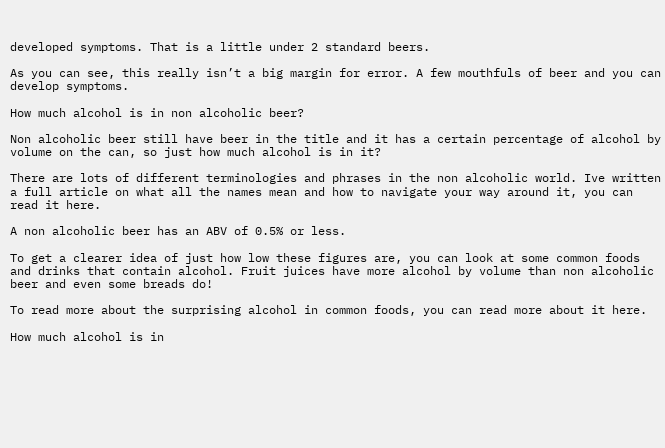developed symptoms. That is a little under 2 standard beers.

As you can see, this really isn’t a big margin for error. A few mouthfuls of beer and you can develop symptoms.

How much alcohol is in non alcoholic beer?

Non alcoholic beer still have beer in the title and it has a certain percentage of alcohol by volume on the can, so just how much alcohol is in it?

There are lots of different terminologies and phrases in the non alcoholic world. Ive written a full article on what all the names mean and how to navigate your way around it, you can read it here.

A non alcoholic beer has an ABV of 0.5% or less.

To get a clearer idea of just how low these figures are, you can look at some common foods and drinks that contain alcohol. Fruit juices have more alcohol by volume than non alcoholic beer and even some breads do!

To read more about the surprising alcohol in common foods, you can read more about it here.

How much alcohol is in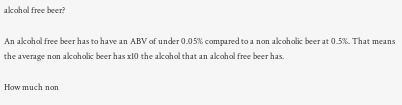alcohol free beer?

An alcohol free beer has to have an ABV of under 0.05% compared to a non alcoholic beer at 0.5%. That means the average non alcoholic beer has x10 the alcohol that an alcohol free beer has.

How much non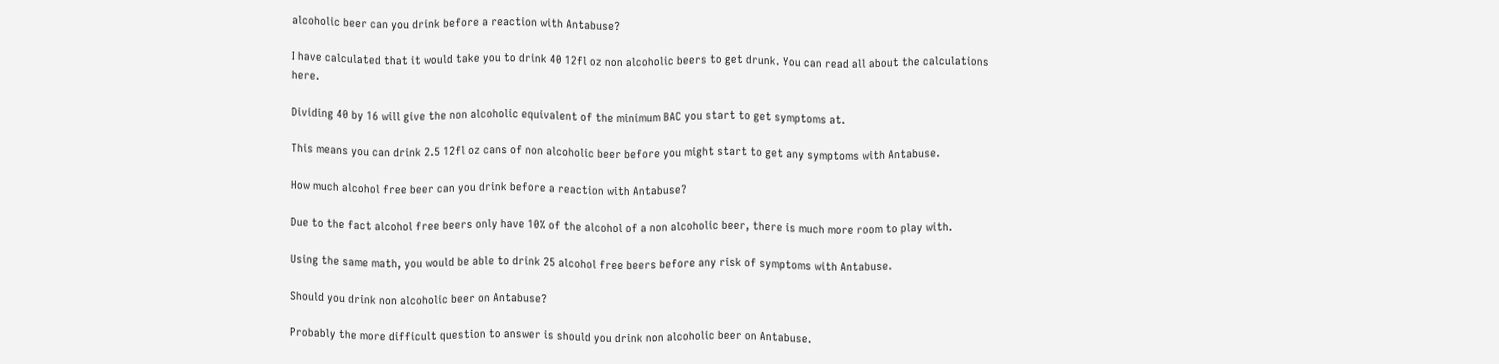alcoholic beer can you drink before a reaction with Antabuse?

I have calculated that it would take you to drink 40 12fl oz non alcoholic beers to get drunk. You can read all about the calculations here.

Dividing 40 by 16 will give the non alcoholic equivalent of the minimum BAC you start to get symptoms at.

This means you can drink 2.5 12fl oz cans of non alcoholic beer before you might start to get any symptoms with Antabuse.

How much alcohol free beer can you drink before a reaction with Antabuse?

Due to the fact alcohol free beers only have 10% of the alcohol of a non alcoholic beer, there is much more room to play with.

Using the same math, you would be able to drink 25 alcohol free beers before any risk of symptoms with Antabuse.

Should you drink non alcoholic beer on Antabuse?

Probably the more difficult question to answer is should you drink non alcoholic beer on Antabuse.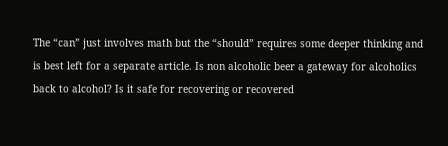The “can” just involves math but the “should” requires some deeper thinking and is best left for a separate article. Is non alcoholic beer a gateway for alcoholics back to alcohol? Is it safe for recovering or recovered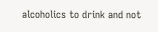alcoholics to drink and not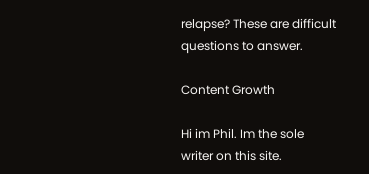relapse? These are difficult questions to answer.

Content Growth

Hi im Phil. Im the sole writer on this site.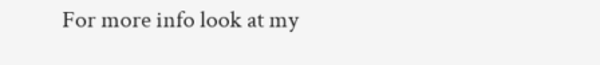For more info look at my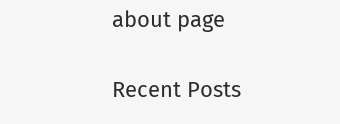about page

Recent Posts